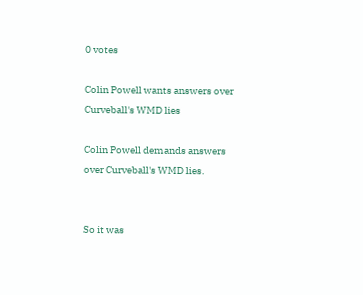0 votes

Colin Powell wants answers over Curveball's WMD lies

Colin Powell demands answers over Curveball's WMD lies.


So it was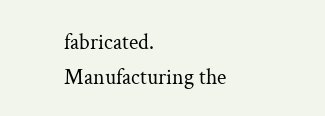fabricated. Manufacturing the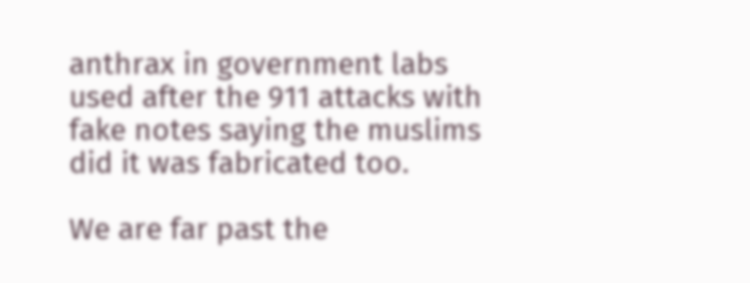anthrax in government labs used after the 911 attacks with fake notes saying the muslims did it was fabricated too.

We are far past the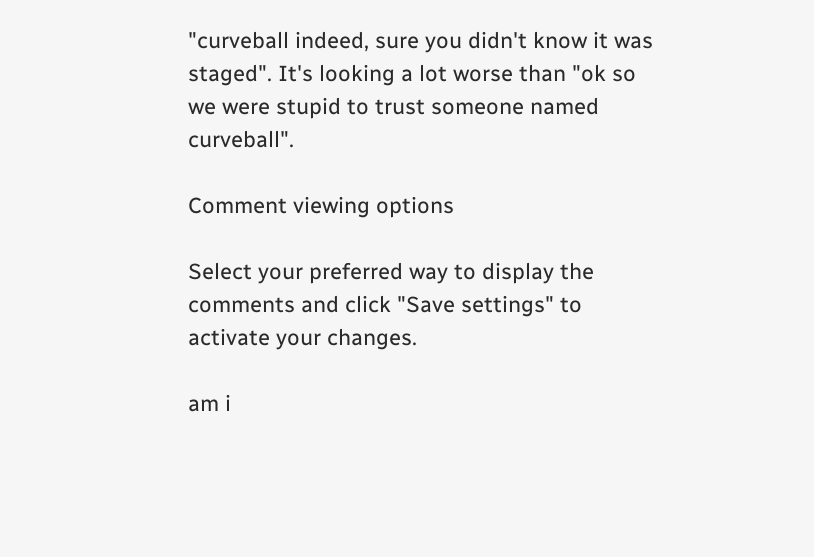"curveball indeed, sure you didn't know it was staged". It's looking a lot worse than "ok so we were stupid to trust someone named curveball".

Comment viewing options

Select your preferred way to display the comments and click "Save settings" to activate your changes.

am i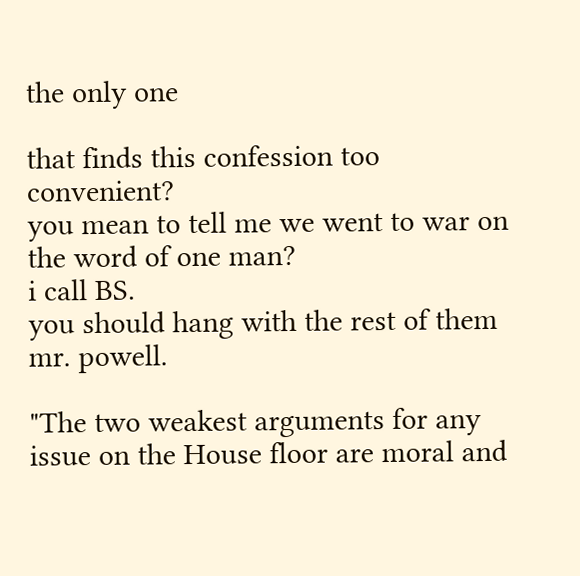the only one

that finds this confession too convenient?
you mean to tell me we went to war on the word of one man?
i call BS.
you should hang with the rest of them mr. powell.

"The two weakest arguments for any issue on the House floor are moral and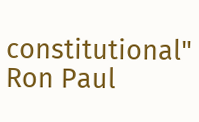constitutional"
Ron Paul